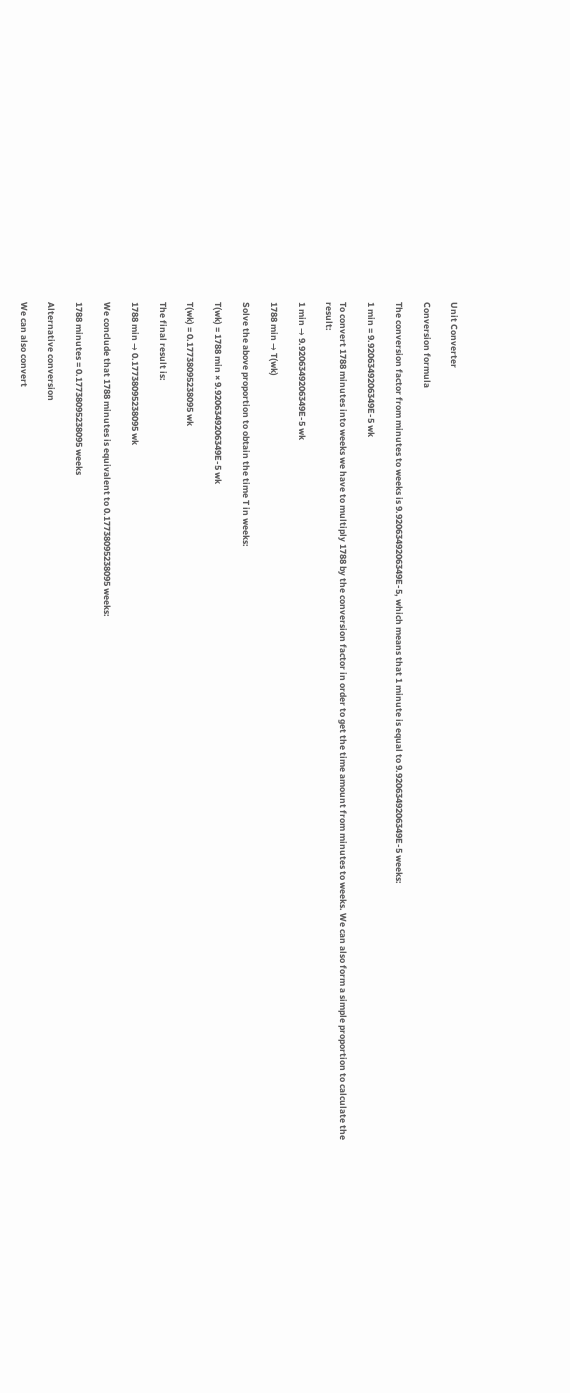Unit Converter

Conversion formula

The conversion factor from minutes to weeks is 9.9206349206349E-5, which means that 1 minute is equal to 9.9206349206349E-5 weeks:

1 min = 9.9206349206349E-5 wk

To convert 1788 minutes into weeks we have to multiply 1788 by the conversion factor in order to get the time amount from minutes to weeks. We can also form a simple proportion to calculate the result:

1 min → 9.9206349206349E-5 wk

1788 min → T(wk)

Solve the above proportion to obtain the time T in weeks:

T(wk) = 1788 min × 9.9206349206349E-5 wk

T(wk) = 0.17738095238095 wk

The final result is:

1788 min → 0.17738095238095 wk

We conclude that 1788 minutes is equivalent to 0.17738095238095 weeks:

1788 minutes = 0.17738095238095 weeks

Alternative conversion

We can also convert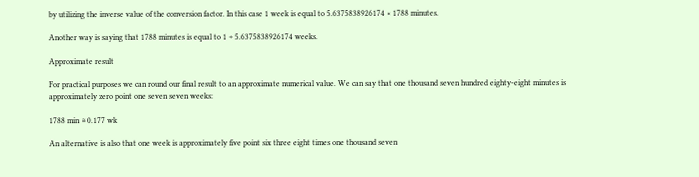by utilizing the inverse value of the conversion factor. In this case 1 week is equal to 5.6375838926174 × 1788 minutes.

Another way is saying that 1788 minutes is equal to 1 ÷ 5.6375838926174 weeks.

Approximate result

For practical purposes we can round our final result to an approximate numerical value. We can say that one thousand seven hundred eighty-eight minutes is approximately zero point one seven seven weeks:

1788 min ≅ 0.177 wk

An alternative is also that one week is approximately five point six three eight times one thousand seven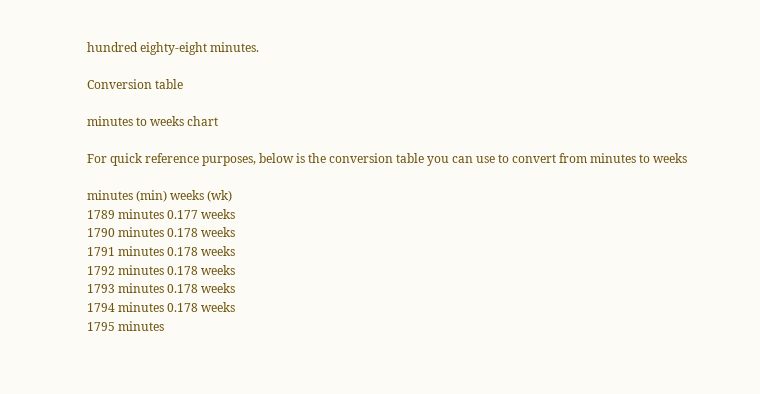hundred eighty-eight minutes.

Conversion table

minutes to weeks chart

For quick reference purposes, below is the conversion table you can use to convert from minutes to weeks

minutes (min) weeks (wk)
1789 minutes 0.177 weeks
1790 minutes 0.178 weeks
1791 minutes 0.178 weeks
1792 minutes 0.178 weeks
1793 minutes 0.178 weeks
1794 minutes 0.178 weeks
1795 minutes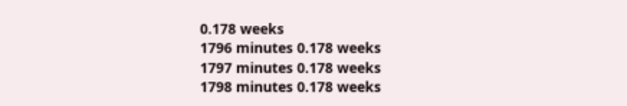0.178 weeks
1796 minutes 0.178 weeks
1797 minutes 0.178 weeks
1798 minutes 0.178 weeks